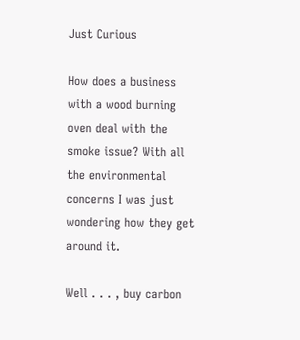Just Curious

How does a business with a wood burning oven deal with the smoke issue? With all the environmental concerns I was just wondering how they get around it.

Well . . . , buy carbon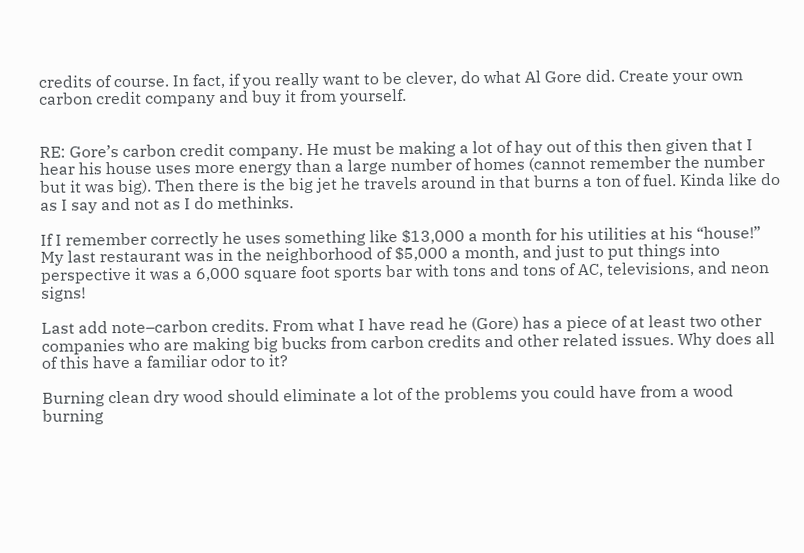credits of course. In fact, if you really want to be clever, do what Al Gore did. Create your own carbon credit company and buy it from yourself.


RE: Gore’s carbon credit company. He must be making a lot of hay out of this then given that I hear his house uses more energy than a large number of homes (cannot remember the number but it was big). Then there is the big jet he travels around in that burns a ton of fuel. Kinda like do as I say and not as I do methinks.

If I remember correctly he uses something like $13,000 a month for his utilities at his “house!” My last restaurant was in the neighborhood of $5,000 a month, and just to put things into perspective it was a 6,000 square foot sports bar with tons and tons of AC, televisions, and neon signs!

Last add note–carbon credits. From what I have read he (Gore) has a piece of at least two other companies who are making big bucks from carbon credits and other related issues. Why does all of this have a familiar odor to it?

Burning clean dry wood should eliminate a lot of the problems you could have from a wood burning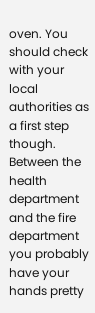oven. You should check with your local authorities as a first step though. Between the health department and the fire department you probably have your hands pretty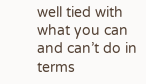well tied with what you can and can’t do in terms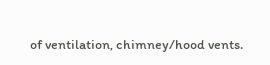of ventilation, chimney/hood vents.